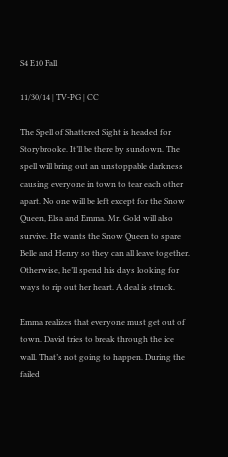S4 E10 Fall

11/30/14 | TV-PG | CC

The Spell of Shattered Sight is headed for Storybrooke. It’ll be there by sundown. The spell will bring out an unstoppable darkness causing everyone in town to tear each other apart. No one will be left except for the Snow Queen, Elsa and Emma. Mr. Gold will also survive. He wants the Snow Queen to spare Belle and Henry so they can all leave together. Otherwise, he’ll spend his days looking for ways to rip out her heart. A deal is struck.

Emma realizes that everyone must get out of town. David tries to break through the ice wall. That’s not going to happen. During the failed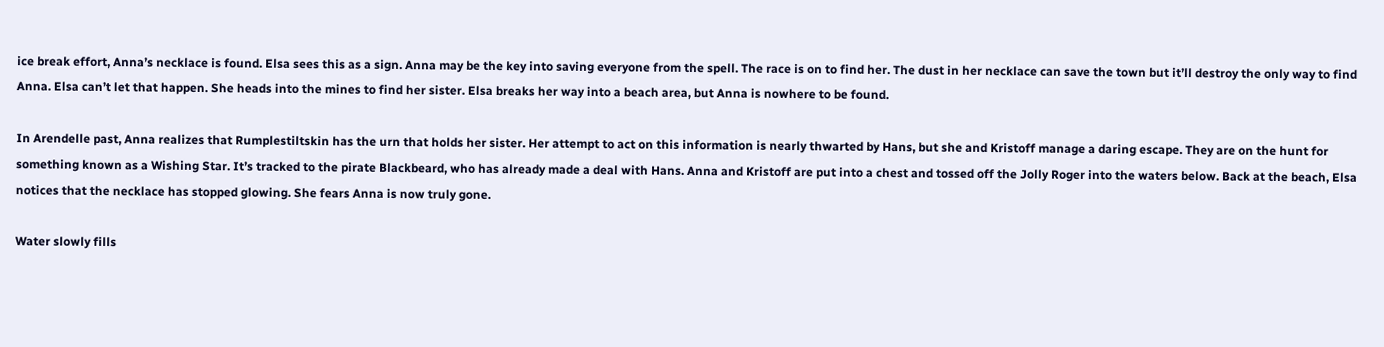ice break effort, Anna’s necklace is found. Elsa sees this as a sign. Anna may be the key into saving everyone from the spell. The race is on to find her. The dust in her necklace can save the town but it’ll destroy the only way to find Anna. Elsa can’t let that happen. She heads into the mines to find her sister. Elsa breaks her way into a beach area, but Anna is nowhere to be found.

In Arendelle past, Anna realizes that Rumplestiltskin has the urn that holds her sister. Her attempt to act on this information is nearly thwarted by Hans, but she and Kristoff manage a daring escape. They are on the hunt for something known as a Wishing Star. It’s tracked to the pirate Blackbeard, who has already made a deal with Hans. Anna and Kristoff are put into a chest and tossed off the Jolly Roger into the waters below. Back at the beach, Elsa notices that the necklace has stopped glowing. She fears Anna is now truly gone.

Water slowly fills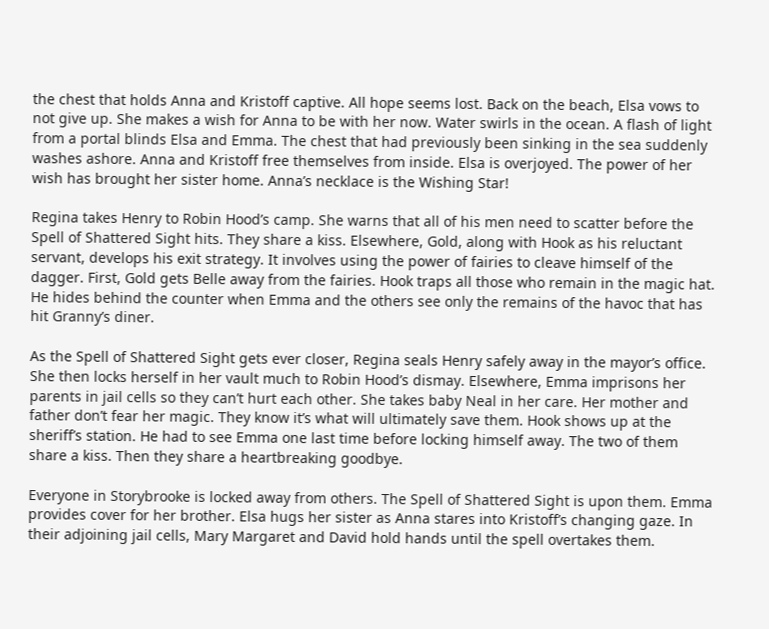the chest that holds Anna and Kristoff captive. All hope seems lost. Back on the beach, Elsa vows to not give up. She makes a wish for Anna to be with her now. Water swirls in the ocean. A flash of light from a portal blinds Elsa and Emma. The chest that had previously been sinking in the sea suddenly washes ashore. Anna and Kristoff free themselves from inside. Elsa is overjoyed. The power of her wish has brought her sister home. Anna’s necklace is the Wishing Star!

Regina takes Henry to Robin Hood’s camp. She warns that all of his men need to scatter before the Spell of Shattered Sight hits. They share a kiss. Elsewhere, Gold, along with Hook as his reluctant servant, develops his exit strategy. It involves using the power of fairies to cleave himself of the dagger. First, Gold gets Belle away from the fairies. Hook traps all those who remain in the magic hat. He hides behind the counter when Emma and the others see only the remains of the havoc that has hit Granny’s diner.

As the Spell of Shattered Sight gets ever closer, Regina seals Henry safely away in the mayor’s office. She then locks herself in her vault much to Robin Hood’s dismay. Elsewhere, Emma imprisons her parents in jail cells so they can’t hurt each other. She takes baby Neal in her care. Her mother and father don’t fear her magic. They know it’s what will ultimately save them. Hook shows up at the sheriff’s station. He had to see Emma one last time before locking himself away. The two of them share a kiss. Then they share a heartbreaking goodbye.

Everyone in Storybrooke is locked away from others. The Spell of Shattered Sight is upon them. Emma provides cover for her brother. Elsa hugs her sister as Anna stares into Kristoff’s changing gaze. In their adjoining jail cells, Mary Margaret and David hold hands until the spell overtakes them.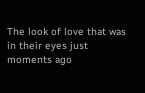The look of love that was in their eyes just moments ago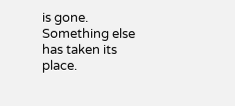is gone. Something else has taken its place.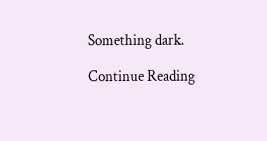Something dark.

Continue Reading